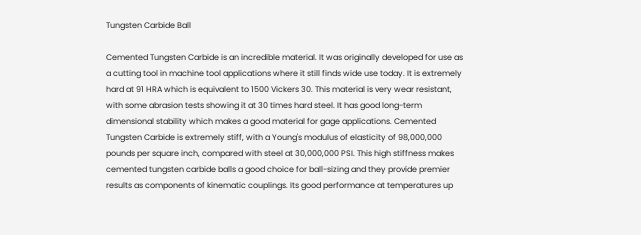Tungsten Carbide Ball

Cemented Tungsten Carbide is an incredible material. It was originally developed for use as a cutting tool in machine tool applications where it still finds wide use today. It is extremely hard at 91 HRA which is equivalent to 1500 Vickers 30. This material is very wear resistant, with some abrasion tests showing it at 30 times hard steel. It has good long-term dimensional stability which makes a good material for gage applications. Cemented Tungsten Carbide is extremely stiff, with a Young's modulus of elasticity of 98,000,000 pounds per square inch, compared with steel at 30,000,000 PSI. This high stiffness makes cemented tungsten carbide balls a good choice for ball-sizing and they provide premier results as components of kinematic couplings. Its good performance at temperatures up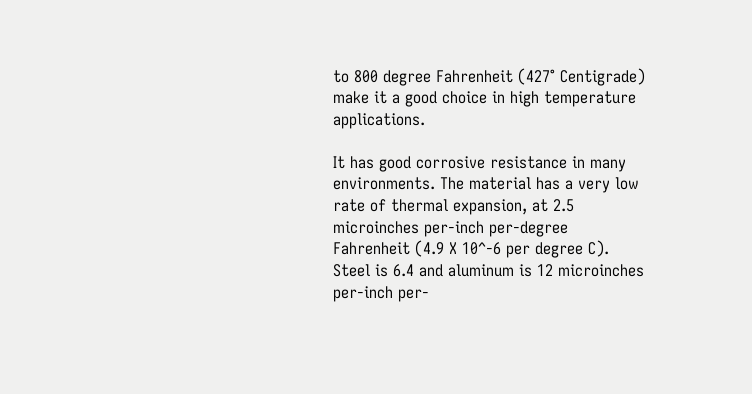to 800 degree Fahrenheit (427° Centigrade) make it a good choice in high temperature applications.

It has good corrosive resistance in many environments. The material has a very low rate of thermal expansion, at 2.5 microinches per-inch per-degree Fahrenheit (4.9 X 10^-6 per degree C). Steel is 6.4 and aluminum is 12 microinches per-inch per-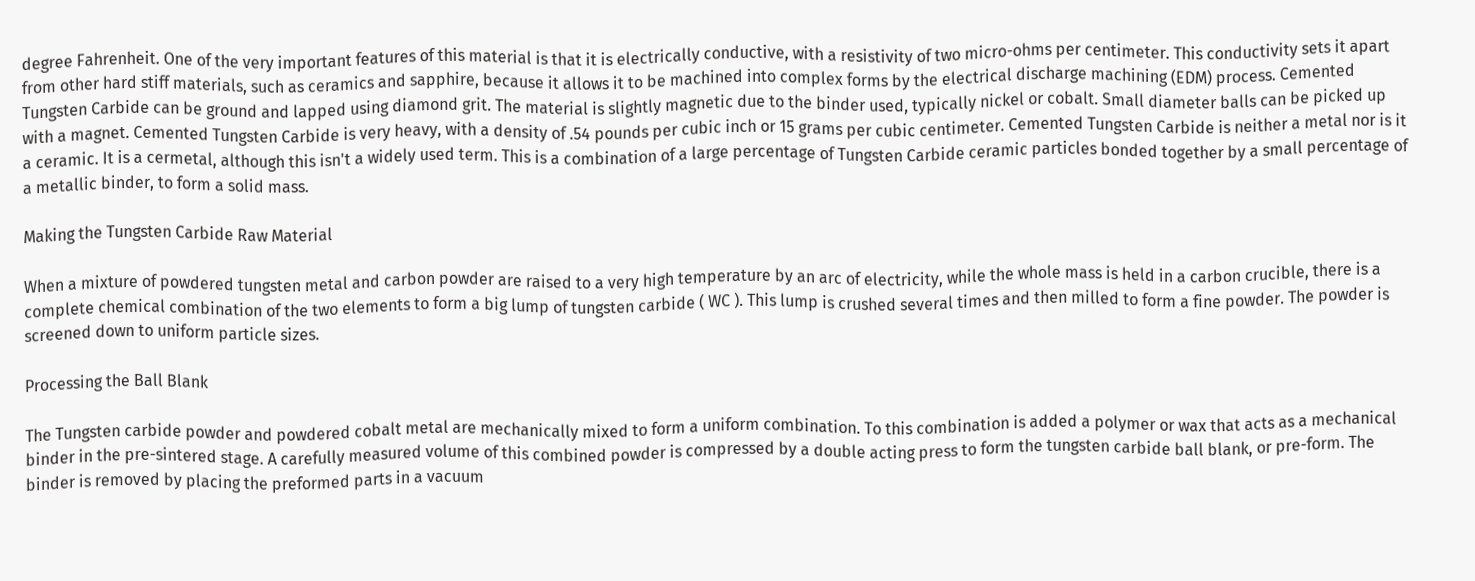degree Fahrenheit. One of the very important features of this material is that it is electrically conductive, with a resistivity of two micro-ohms per centimeter. This conductivity sets it apart from other hard stiff materials, such as ceramics and sapphire, because it allows it to be machined into complex forms by the electrical discharge machining (EDM) process. Cemented Tungsten Carbide can be ground and lapped using diamond grit. The material is slightly magnetic due to the binder used, typically nickel or cobalt. Small diameter balls can be picked up with a magnet. Cemented Tungsten Carbide is very heavy, with a density of .54 pounds per cubic inch or 15 grams per cubic centimeter. Cemented Tungsten Carbide is neither a metal nor is it a ceramic. It is a cermetal, although this isn't a widely used term. This is a combination of a large percentage of Tungsten Carbide ceramic particles bonded together by a small percentage of a metallic binder, to form a solid mass.

Making the Tungsten Carbide Raw Material

When a mixture of powdered tungsten metal and carbon powder are raised to a very high temperature by an arc of electricity, while the whole mass is held in a carbon crucible, there is a complete chemical combination of the two elements to form a big lump of tungsten carbide ( WC ). This lump is crushed several times and then milled to form a fine powder. The powder is screened down to uniform particle sizes.

Processing the Ball Blank

The Tungsten carbide powder and powdered cobalt metal are mechanically mixed to form a uniform combination. To this combination is added a polymer or wax that acts as a mechanical binder in the pre-sintered stage. A carefully measured volume of this combined powder is compressed by a double acting press to form the tungsten carbide ball blank, or pre-form. The binder is removed by placing the preformed parts in a vacuum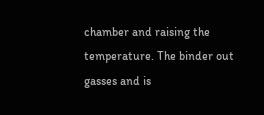chamber and raising the temperature. The binder out gasses and is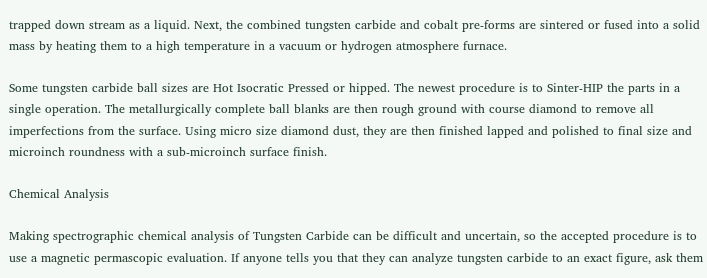trapped down stream as a liquid. Next, the combined tungsten carbide and cobalt pre-forms are sintered or fused into a solid mass by heating them to a high temperature in a vacuum or hydrogen atmosphere furnace.

Some tungsten carbide ball sizes are Hot Isocratic Pressed or hipped. The newest procedure is to Sinter-HIP the parts in a single operation. The metallurgically complete ball blanks are then rough ground with course diamond to remove all imperfections from the surface. Using micro size diamond dust, they are then finished lapped and polished to final size and microinch roundness with a sub-microinch surface finish.

Chemical Analysis

Making spectrographic chemical analysis of Tungsten Carbide can be difficult and uncertain, so the accepted procedure is to use a magnetic permascopic evaluation. If anyone tells you that they can analyze tungsten carbide to an exact figure, ask them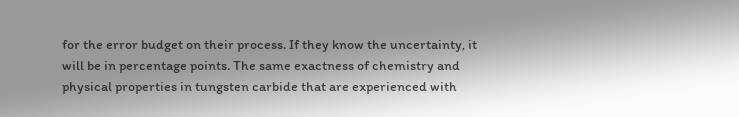for the error budget on their process. If they know the uncertainty, it will be in percentage points. The same exactness of chemistry and physical properties in tungsten carbide that are experienced with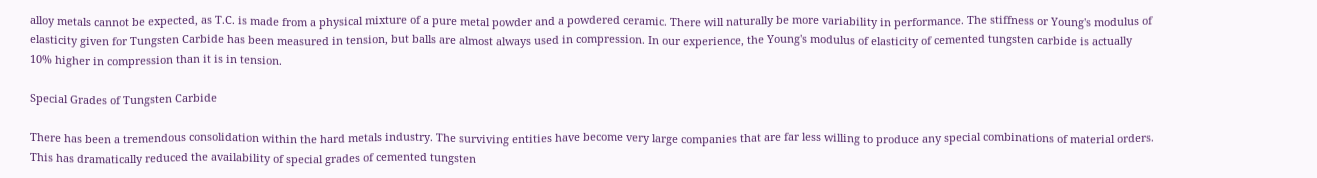alloy metals cannot be expected, as T.C. is made from a physical mixture of a pure metal powder and a powdered ceramic. There will naturally be more variability in performance. The stiffness or Young's modulus of elasticity given for Tungsten Carbide has been measured in tension, but balls are almost always used in compression. In our experience, the Young's modulus of elasticity of cemented tungsten carbide is actually 10% higher in compression than it is in tension.

Special Grades of Tungsten Carbide

There has been a tremendous consolidation within the hard metals industry. The surviving entities have become very large companies that are far less willing to produce any special combinations of material orders. This has dramatically reduced the availability of special grades of cemented tungsten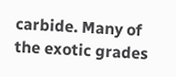carbide. Many of the exotic grades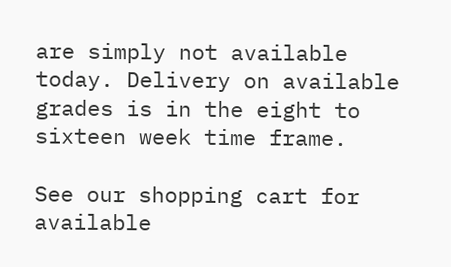are simply not available today. Delivery on available grades is in the eight to sixteen week time frame.

See our shopping cart for available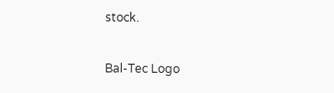stock.

Bal-Tec Logo